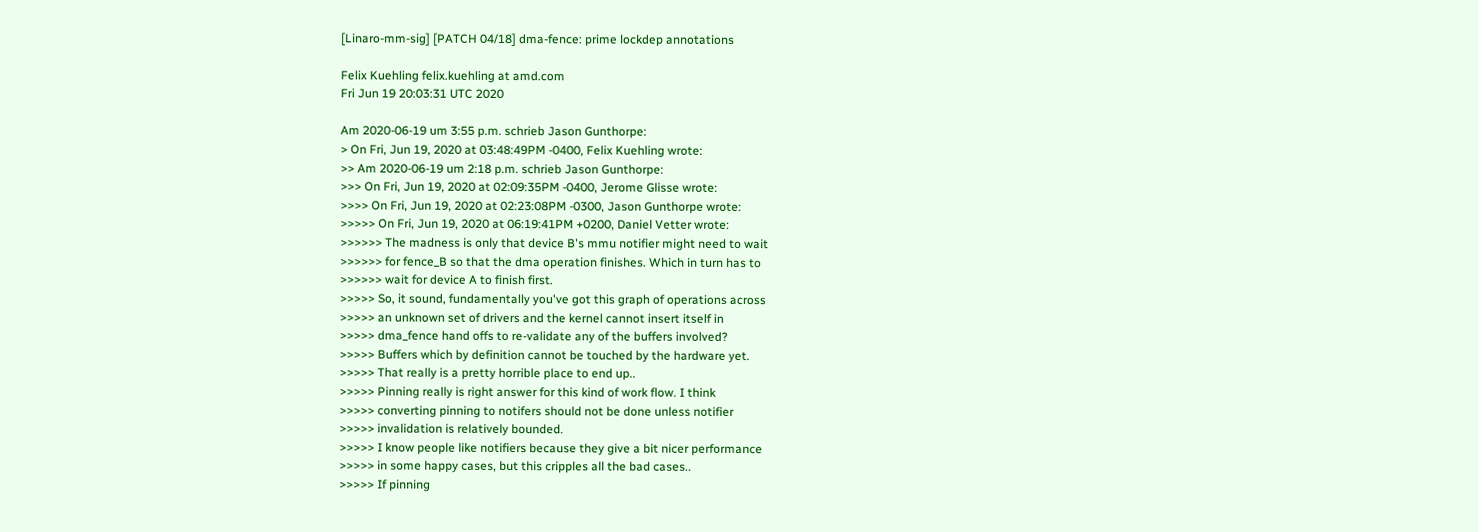[Linaro-mm-sig] [PATCH 04/18] dma-fence: prime lockdep annotations

Felix Kuehling felix.kuehling at amd.com
Fri Jun 19 20:03:31 UTC 2020

Am 2020-06-19 um 3:55 p.m. schrieb Jason Gunthorpe:
> On Fri, Jun 19, 2020 at 03:48:49PM -0400, Felix Kuehling wrote:
>> Am 2020-06-19 um 2:18 p.m. schrieb Jason Gunthorpe:
>>> On Fri, Jun 19, 2020 at 02:09:35PM -0400, Jerome Glisse wrote:
>>>> On Fri, Jun 19, 2020 at 02:23:08PM -0300, Jason Gunthorpe wrote:
>>>>> On Fri, Jun 19, 2020 at 06:19:41PM +0200, Daniel Vetter wrote:
>>>>>> The madness is only that device B's mmu notifier might need to wait
>>>>>> for fence_B so that the dma operation finishes. Which in turn has to
>>>>>> wait for device A to finish first.
>>>>> So, it sound, fundamentally you've got this graph of operations across
>>>>> an unknown set of drivers and the kernel cannot insert itself in
>>>>> dma_fence hand offs to re-validate any of the buffers involved?
>>>>> Buffers which by definition cannot be touched by the hardware yet.
>>>>> That really is a pretty horrible place to end up..
>>>>> Pinning really is right answer for this kind of work flow. I think
>>>>> converting pinning to notifers should not be done unless notifier
>>>>> invalidation is relatively bounded.
>>>>> I know people like notifiers because they give a bit nicer performance
>>>>> in some happy cases, but this cripples all the bad cases..
>>>>> If pinning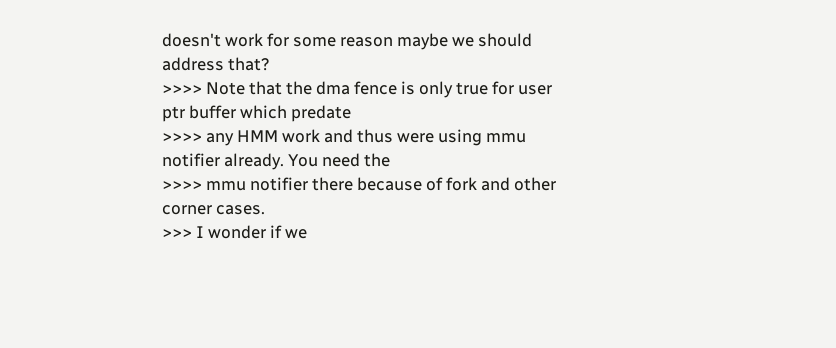doesn't work for some reason maybe we should address that?
>>>> Note that the dma fence is only true for user ptr buffer which predate
>>>> any HMM work and thus were using mmu notifier already. You need the
>>>> mmu notifier there because of fork and other corner cases.
>>> I wonder if we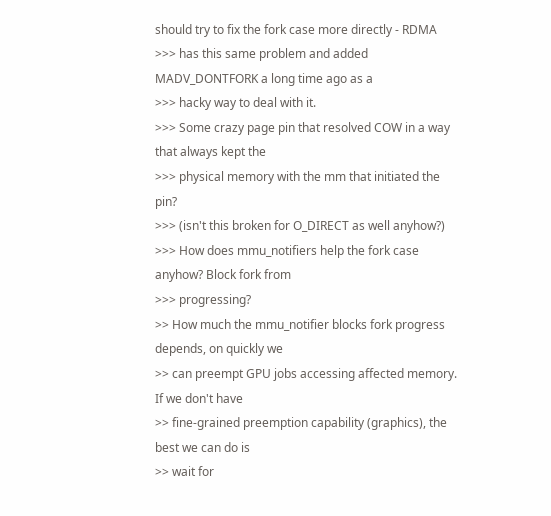should try to fix the fork case more directly - RDMA
>>> has this same problem and added MADV_DONTFORK a long time ago as a
>>> hacky way to deal with it.
>>> Some crazy page pin that resolved COW in a way that always kept the
>>> physical memory with the mm that initiated the pin?
>>> (isn't this broken for O_DIRECT as well anyhow?)
>>> How does mmu_notifiers help the fork case anyhow? Block fork from
>>> progressing?
>> How much the mmu_notifier blocks fork progress depends, on quickly we
>> can preempt GPU jobs accessing affected memory. If we don't have
>> fine-grained preemption capability (graphics), the best we can do is
>> wait for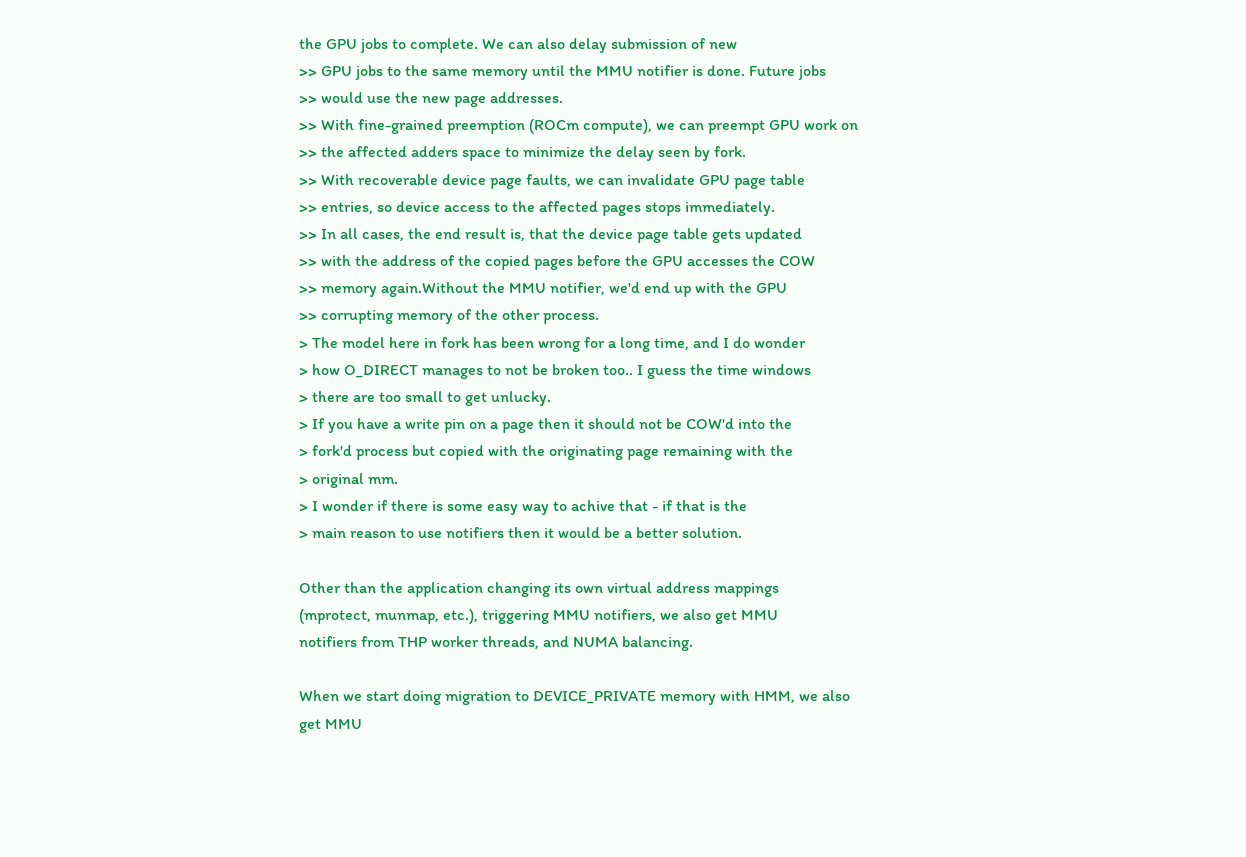the GPU jobs to complete. We can also delay submission of new
>> GPU jobs to the same memory until the MMU notifier is done. Future jobs
>> would use the new page addresses.
>> With fine-grained preemption (ROCm compute), we can preempt GPU work on
>> the affected adders space to minimize the delay seen by fork.
>> With recoverable device page faults, we can invalidate GPU page table
>> entries, so device access to the affected pages stops immediately.
>> In all cases, the end result is, that the device page table gets updated
>> with the address of the copied pages before the GPU accesses the COW
>> memory again.Without the MMU notifier, we'd end up with the GPU
>> corrupting memory of the other process.
> The model here in fork has been wrong for a long time, and I do wonder
> how O_DIRECT manages to not be broken too.. I guess the time windows
> there are too small to get unlucky.
> If you have a write pin on a page then it should not be COW'd into the
> fork'd process but copied with the originating page remaining with the
> original mm.
> I wonder if there is some easy way to achive that - if that is the
> main reason to use notifiers then it would be a better solution.

Other than the application changing its own virtual address mappings
(mprotect, munmap, etc.), triggering MMU notifiers, we also get MMU
notifiers from THP worker threads, and NUMA balancing.

When we start doing migration to DEVICE_PRIVATE memory with HMM, we also
get MMU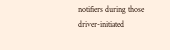notifiers during those driver-initiated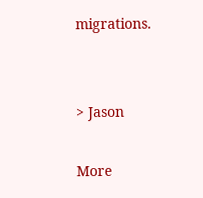migrations.


> Jason

More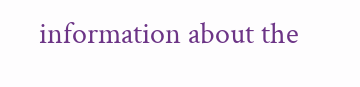information about the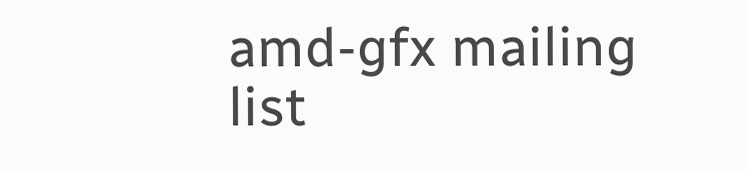amd-gfx mailing list